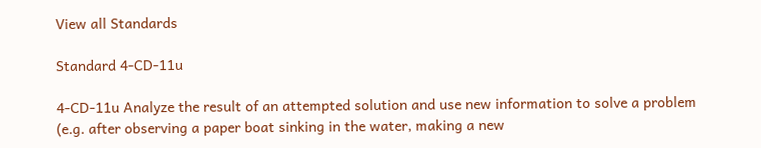View all Standards

Standard 4-CD-11u

4-CD-11u Analyze the result of an attempted solution and use new information to solve a problem (e.g. after observing a paper boat sinking in the water, making a new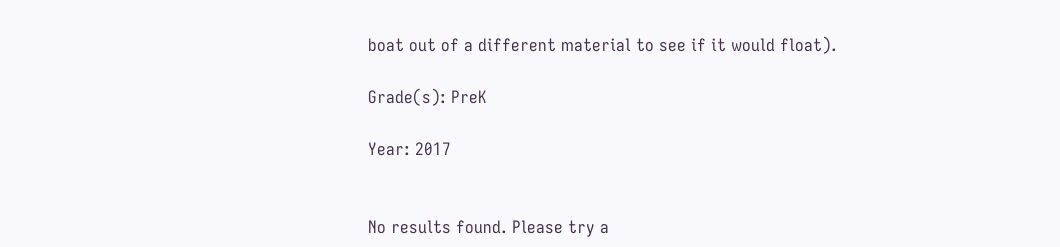boat out of a different material to see if it would float).

Grade(s): PreK

Year: 2017


No results found. Please try a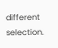different selection.